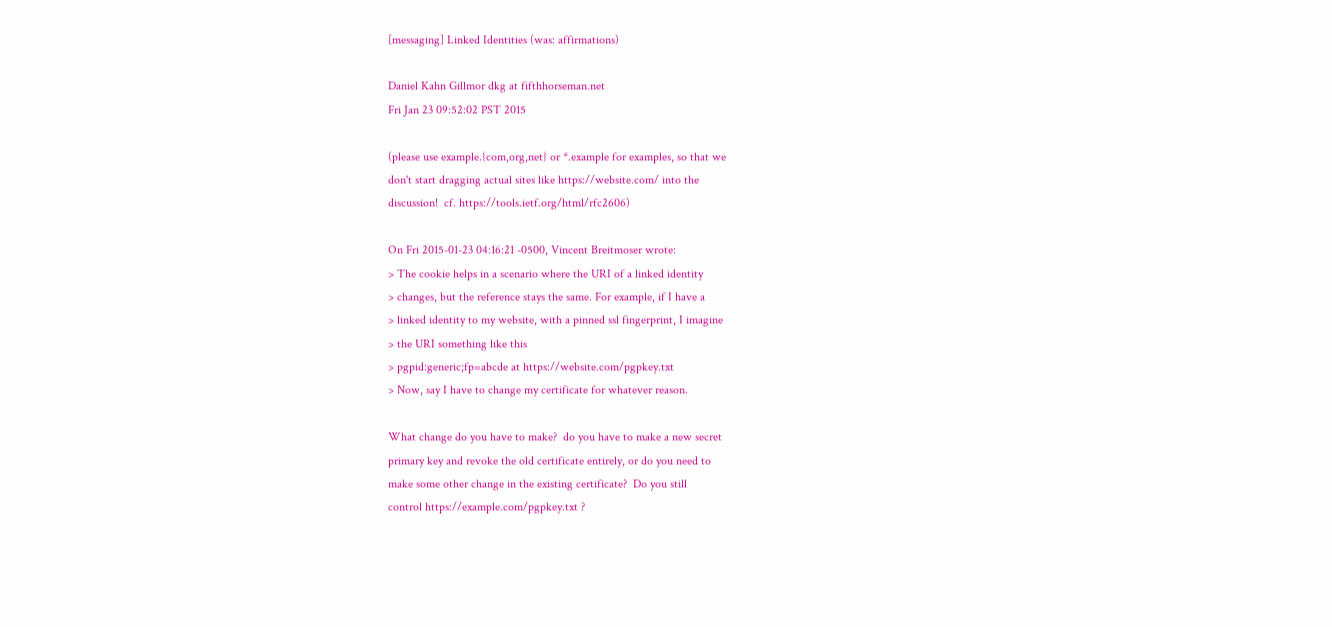[messaging] Linked Identities (was: affirmations)

Daniel Kahn Gillmor dkg at fifthhorseman.net
Fri Jan 23 09:52:02 PST 2015

(please use example.{com,org,net} or *.example for examples, so that we
don't start dragging actual sites like https://website.com/ into the
discussion!  cf. https://tools.ietf.org/html/rfc2606)

On Fri 2015-01-23 04:16:21 -0500, Vincent Breitmoser wrote:
> The cookie helps in a scenario where the URI of a linked identity
> changes, but the reference stays the same. For example, if I have a
> linked identity to my website, with a pinned ssl fingerprint, I imagine
> the URI something like this
> pgpid:generic;fp=abcde at https://website.com/pgpkey.txt
> Now, say I have to change my certificate for whatever reason.

What change do you have to make?  do you have to make a new secret
primary key and revoke the old certificate entirely, or do you need to
make some other change in the existing certificate?  Do you still
control https://example.com/pgpkey.txt ?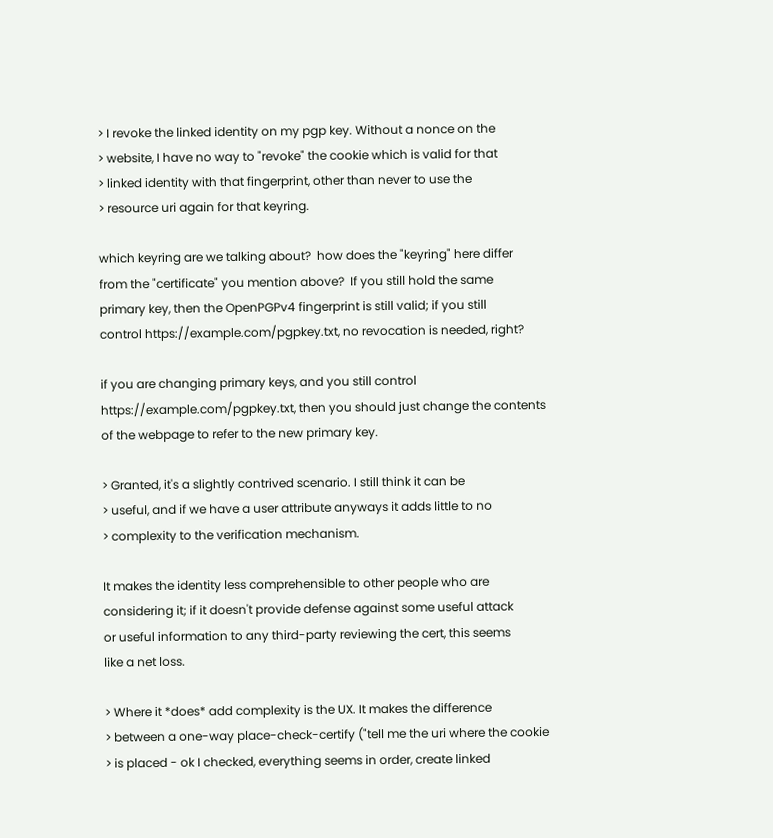> I revoke the linked identity on my pgp key. Without a nonce on the
> website, I have no way to "revoke" the cookie which is valid for that
> linked identity with that fingerprint, other than never to use the
> resource uri again for that keyring.

which keyring are we talking about?  how does the "keyring" here differ
from the "certificate" you mention above?  If you still hold the same
primary key, then the OpenPGPv4 fingerprint is still valid; if you still
control https://example.com/pgpkey.txt, no revocation is needed, right?

if you are changing primary keys, and you still control
https://example.com/pgpkey.txt, then you should just change the contents
of the webpage to refer to the new primary key.

> Granted, it's a slightly contrived scenario. I still think it can be
> useful, and if we have a user attribute anyways it adds little to no
> complexity to the verification mechanism.

It makes the identity less comprehensible to other people who are
considering it; if it doesn't provide defense against some useful attack
or useful information to any third-party reviewing the cert, this seems
like a net loss.

> Where it *does* add complexity is the UX. It makes the difference
> between a one-way place-check-certify ("tell me the uri where the cookie
> is placed - ok I checked, everything seems in order, create linked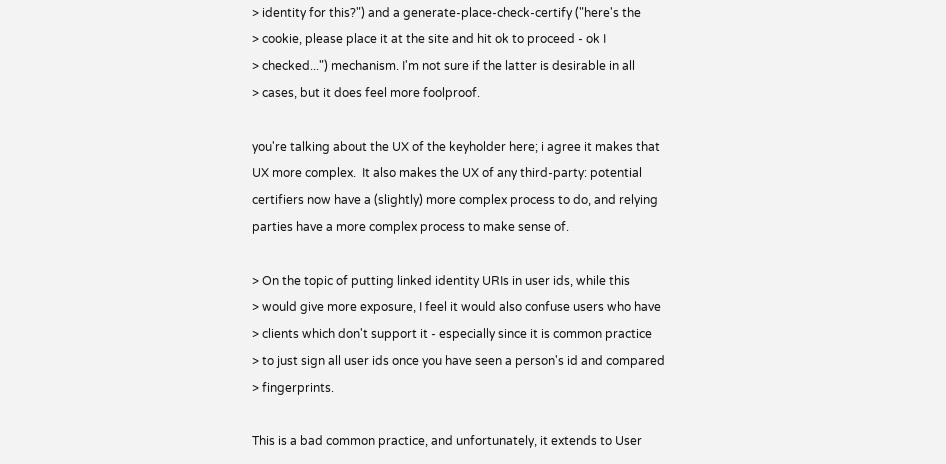> identity for this?") and a generate-place-check-certify ("here's the
> cookie, please place it at the site and hit ok to proceed - ok I
> checked...") mechanism. I'm not sure if the latter is desirable in all
> cases, but it does feel more foolproof.

you're talking about the UX of the keyholder here; i agree it makes that
UX more complex.  It also makes the UX of any third-party: potential
certifiers now have a (slightly) more complex process to do, and relying
parties have a more complex process to make sense of.

> On the topic of putting linked identity URIs in user ids, while this
> would give more exposure, I feel it would also confuse users who have
> clients which don't support it - especially since it is common practice
> to just sign all user ids once you have seen a person's id and compared
> fingerprints.

This is a bad common practice, and unfortunately, it extends to User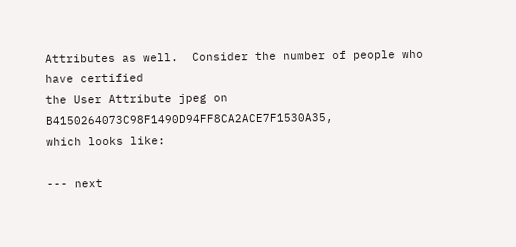Attributes as well.  Consider the number of people who have certified
the User Attribute jpeg on B4150264073C98F1490D94FF8CA2ACE7F1530A35,
which looks like:

--- next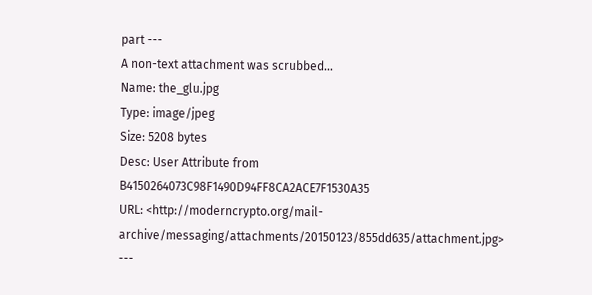part ---
A non-text attachment was scrubbed...
Name: the_glu.jpg
Type: image/jpeg
Size: 5208 bytes
Desc: User Attribute from B4150264073C98F1490D94FF8CA2ACE7F1530A35
URL: <http://moderncrypto.org/mail-archive/messaging/attachments/20150123/855dd635/attachment.jpg>
---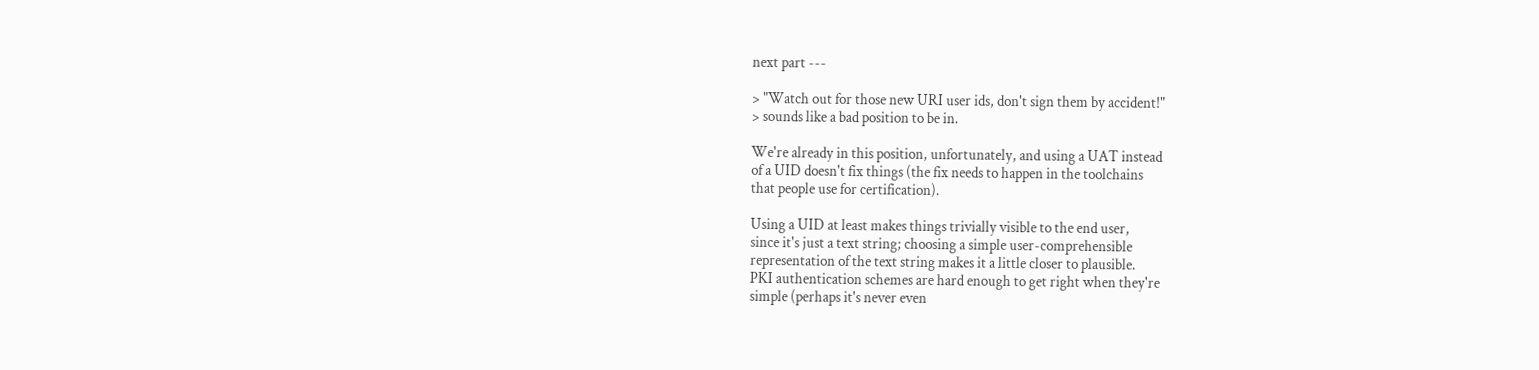next part ---

> "Watch out for those new URI user ids, don't sign them by accident!"
> sounds like a bad position to be in.

We're already in this position, unfortunately, and using a UAT instead
of a UID doesn't fix things (the fix needs to happen in the toolchains
that people use for certification).

Using a UID at least makes things trivially visible to the end user,
since it's just a text string; choosing a simple user-comprehensible
representation of the text string makes it a little closer to plausible.
PKI authentication schemes are hard enough to get right when they're
simple (perhaps it's never even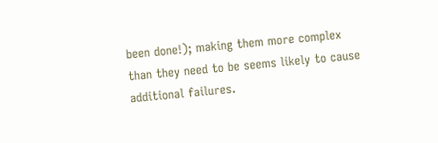been done!); making them more complex
than they need to be seems likely to cause additional failures.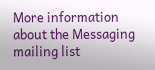More information about the Messaging mailing list